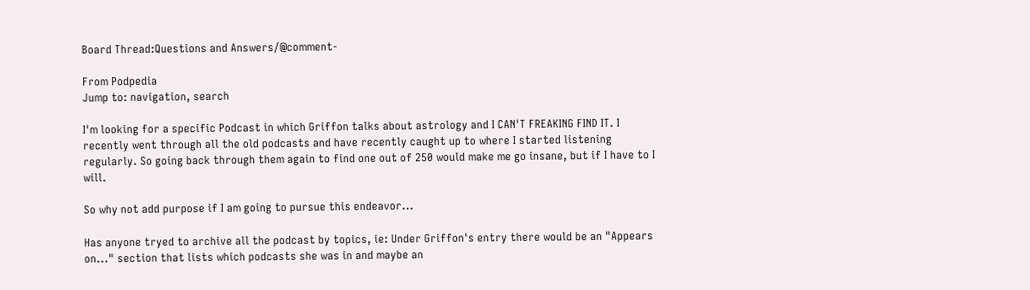Board Thread:Questions and Answers/@comment-

From Podpedia
Jump to: navigation, search

I'm looking for a specific Podcast in which Griffon talks about astrology and I CAN'T FREAKING FIND IT. I recently went through all the old podcasts and have recently caught up to where I started listening regularly. So going back through them again to find one out of 250 would make me go insane, but if I have to I will.

So why not add purpose if I am going to pursue this endeavor...

Has anyone tryed to archive all the podcast by topics, ie: Under Griffon's entry there would be an "Appears on..." section that lists which podcasts she was in and maybe an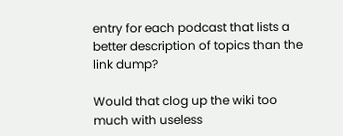entry for each podcast that lists a better description of topics than the link dump?

Would that clog up the wiki too much with useless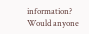information? Would anyone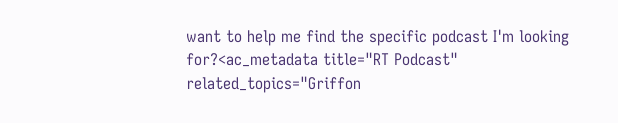want to help me find the specific podcast I'm looking for?<ac_metadata title="RT Podcast" related_topics="Griffon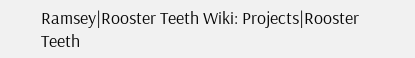Ramsey|Rooster Teeth Wiki: Projects|Rooster Teeth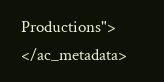Productions"> </ac_metadata>